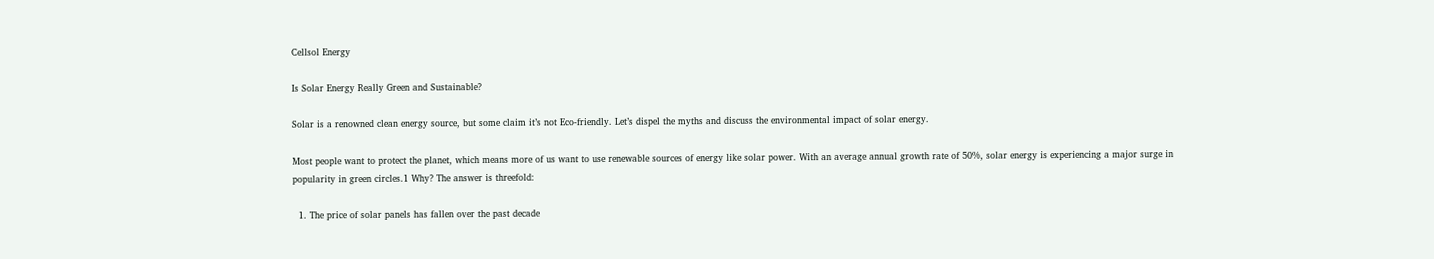Cellsol Energy

Is Solar Energy Really Green and Sustainable?

Solar is a renowned clean energy source, but some claim it’s not Eco-friendly. Let’s dispel the myths and discuss the environmental impact of solar energy.

Most people want to protect the planet, which means more of us want to use renewable sources of energy like solar power. With an average annual growth rate of 50%, solar energy is experiencing a major surge in popularity in green circles.1 Why? The answer is threefold:

  1. The price of solar panels has fallen over the past decade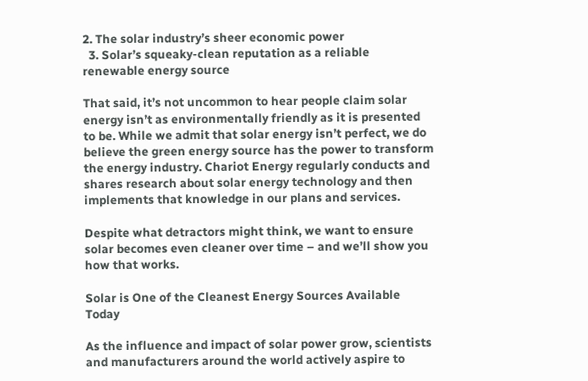2. The solar industry’s sheer economic power
  3. Solar’s squeaky-clean reputation as a reliable renewable energy source

That said, it’s not uncommon to hear people claim solar energy isn’t as environmentally friendly as it is presented to be. While we admit that solar energy isn’t perfect, we do believe the green energy source has the power to transform the energy industry. Chariot Energy regularly conducts and shares research about solar energy technology and then implements that knowledge in our plans and services.

Despite what detractors might think, we want to ensure solar becomes even cleaner over time – and we’ll show you how that works.

Solar is One of the Cleanest Energy Sources Available Today

As the influence and impact of solar power grow, scientists and manufacturers around the world actively aspire to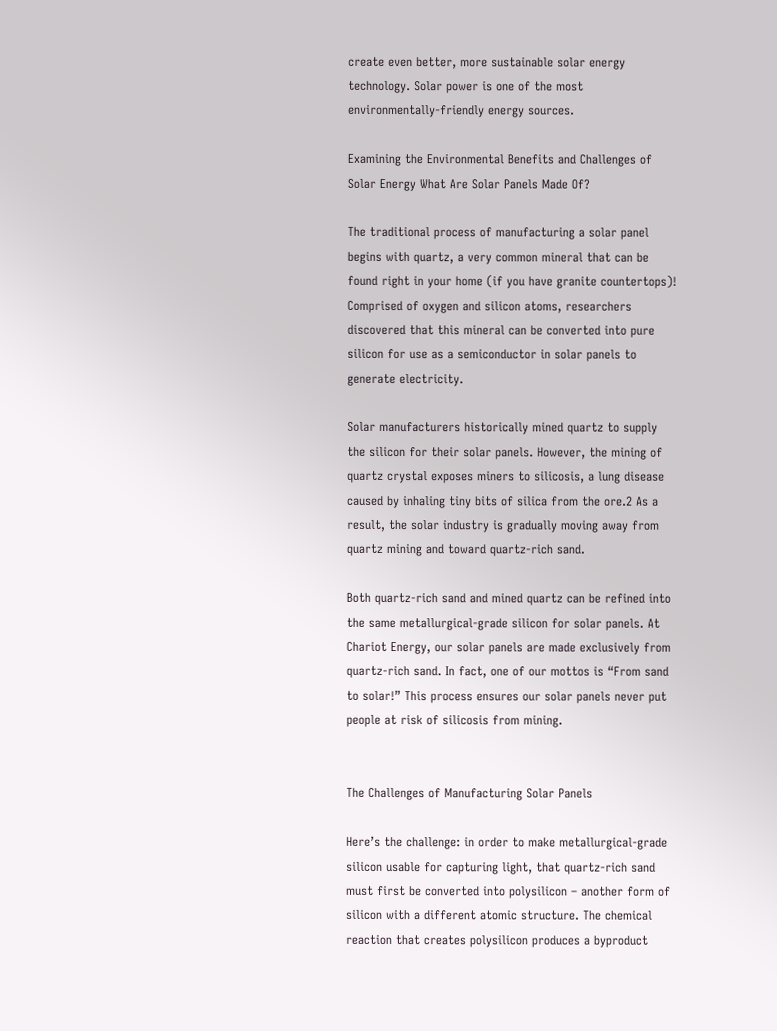create even better, more sustainable solar energy technology. Solar power is one of the most environmentally-friendly energy sources.

Examining the Environmental Benefits and Challenges of Solar Energy What Are Solar Panels Made Of?

The traditional process of manufacturing a solar panel begins with quartz, a very common mineral that can be found right in your home (if you have granite countertops)! Comprised of oxygen and silicon atoms, researchers discovered that this mineral can be converted into pure silicon for use as a semiconductor in solar panels to generate electricity.

Solar manufacturers historically mined quartz to supply the silicon for their solar panels. However, the mining of quartz crystal exposes miners to silicosis, a lung disease caused by inhaling tiny bits of silica from the ore.2 As a result, the solar industry is gradually moving away from quartz mining and toward quartz-rich sand.

Both quartz-rich sand and mined quartz can be refined into the same metallurgical-grade silicon for solar panels. At Chariot Energy, our solar panels are made exclusively from quartz-rich sand. In fact, one of our mottos is “From sand to solar!” This process ensures our solar panels never put people at risk of silicosis from mining.


The Challenges of Manufacturing Solar Panels

Here’s the challenge: in order to make metallurgical-grade silicon usable for capturing light, that quartz-rich sand must first be converted into polysilicon – another form of silicon with a different atomic structure. The chemical reaction that creates polysilicon produces a byproduct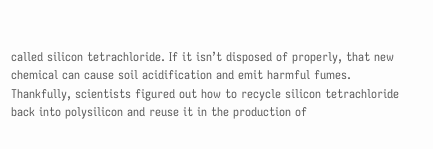called silicon tetrachloride. If it isn’t disposed of properly, that new chemical can cause soil acidification and emit harmful fumes. Thankfully, scientists figured out how to recycle silicon tetrachloride back into polysilicon and reuse it in the production of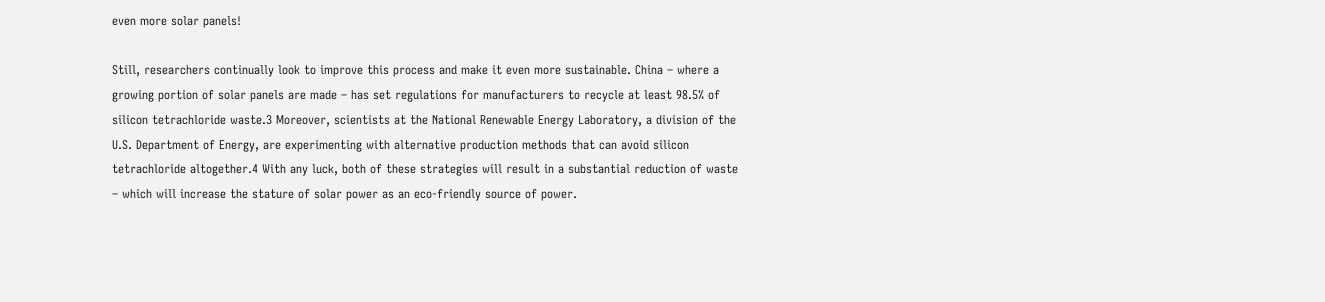even more solar panels!

Still, researchers continually look to improve this process and make it even more sustainable. China – where a growing portion of solar panels are made – has set regulations for manufacturers to recycle at least 98.5% of silicon tetrachloride waste.3 Moreover, scientists at the National Renewable Energy Laboratory, a division of the U.S. Department of Energy, are experimenting with alternative production methods that can avoid silicon tetrachloride altogether.4 With any luck, both of these strategies will result in a substantial reduction of waste – which will increase the stature of solar power as an eco-friendly source of power.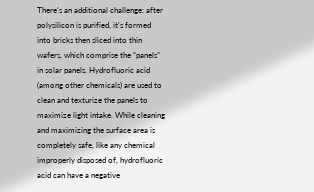There’s an additional challenge: after polysilicon is purified, it’s formed into bricks then sliced into thin wafers, which comprise the “panels” in solar panels. Hydrofluoric acid (among other chemicals) are used to clean and texturize the panels to maximize light intake. While cleaning and maximizing the surface area is completely safe, like any chemical improperly disposed of, hydrofluoric acid can have a negative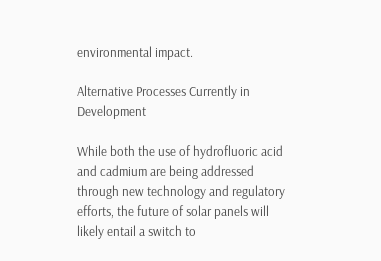environmental impact.

Alternative Processes Currently in Development

While both the use of hydrofluoric acid and cadmium are being addressed through new technology and regulatory efforts, the future of solar panels will likely entail a switch to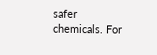safer chemicals. For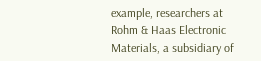example, researchers at Rohm & Haas Electronic Materials, a subsidiary of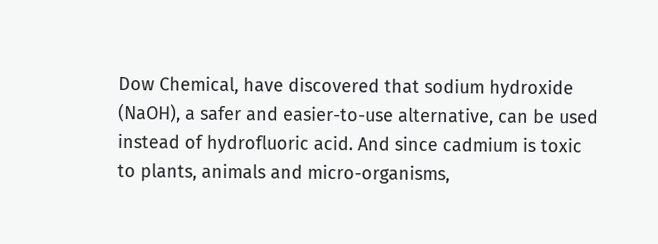Dow Chemical, have discovered that sodium hydroxide (NaOH), a safer and easier-to-use alternative, can be used instead of hydrofluoric acid. And since cadmium is toxic to plants, animals and micro-organisms,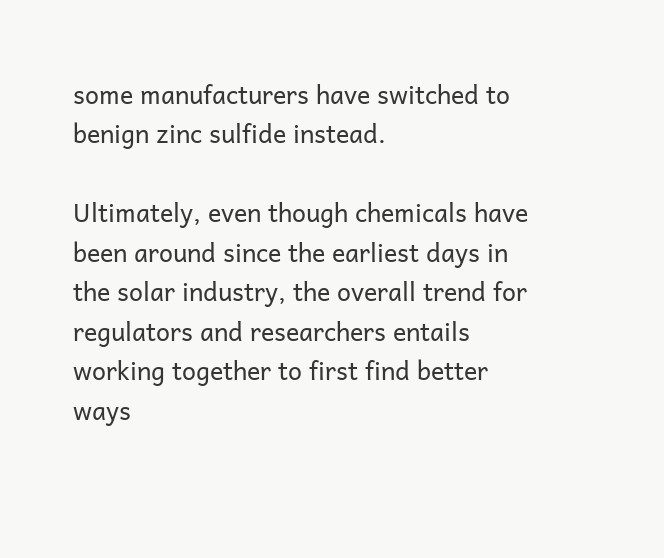some manufacturers have switched to benign zinc sulfide instead.

Ultimately, even though chemicals have been around since the earliest days in the solar industry, the overall trend for regulators and researchers entails working together to first find better ways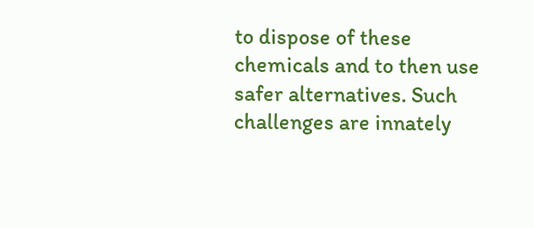to dispose of these chemicals and to then use safer alternatives. Such challenges are innately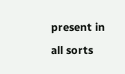present in all sorts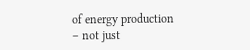of energy production – not just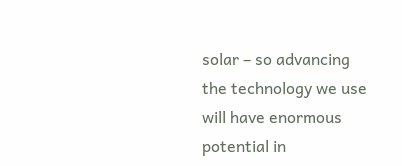solar – so advancing the technology we use will have enormous potential in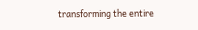transforming the entire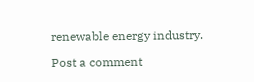renewable energy industry.

Post a comment